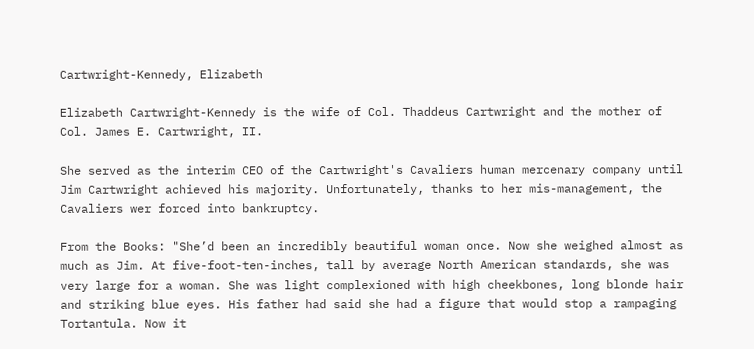Cartwright-Kennedy, Elizabeth

Elizabeth Cartwright-Kennedy is the wife of Col. Thaddeus Cartwright and the mother of Col. James E. Cartwright, II.

She served as the interim CEO of the Cartwright's Cavaliers human mercenary company until Jim Cartwright achieved his majority. Unfortunately, thanks to her mis-management, the Cavaliers wer forced into bankruptcy.

From the Books: "She’d been an incredibly beautiful woman once. Now she weighed almost as much as Jim. At five-foot-ten-inches, tall by average North American standards, she was very large for a woman. She was light complexioned with high cheekbones, long blonde hair and striking blue eyes. His father had said she had a figure that would stop a rampaging Tortantula. Now it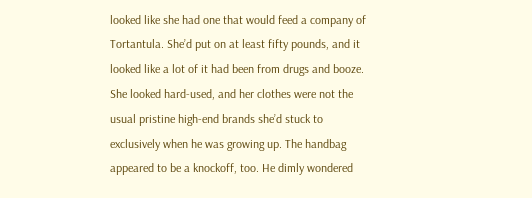looked like she had one that would feed a company of Tortantula. She’d put on at least fifty pounds, and it looked like a lot of it had been from drugs and booze. She looked hard-used, and her clothes were not the usual pristine high-end brands she’d stuck to exclusively when he was growing up. The handbag appeared to be a knockoff, too. He dimly wondered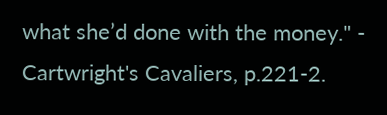what she’d done with the money." - Cartwright's Cavaliers, p.221-2.